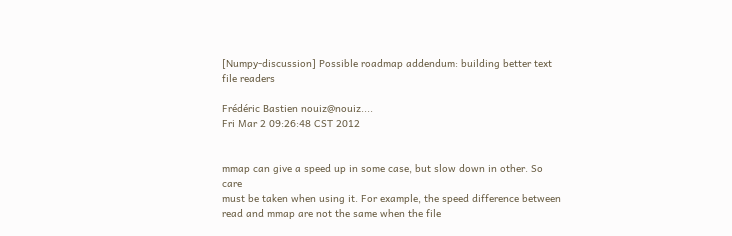[Numpy-discussion] Possible roadmap addendum: building better text file readers

Frédéric Bastien nouiz@nouiz....
Fri Mar 2 09:26:48 CST 2012


mmap can give a speed up in some case, but slow down in other. So care
must be taken when using it. For example, the speed difference between
read and mmap are not the same when the file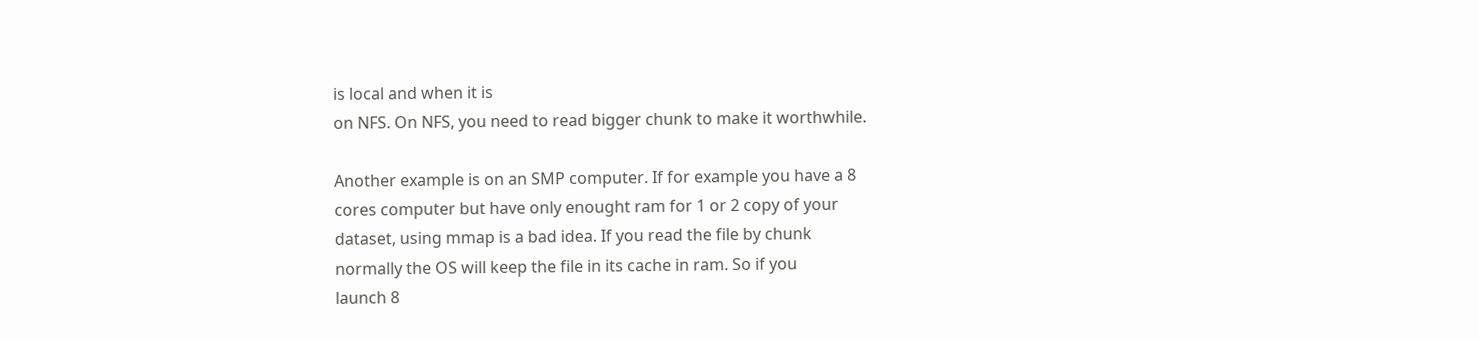is local and when it is
on NFS. On NFS, you need to read bigger chunk to make it worthwhile.

Another example is on an SMP computer. If for example you have a 8
cores computer but have only enought ram for 1 or 2 copy of your
dataset, using mmap is a bad idea. If you read the file by chunk
normally the OS will keep the file in its cache in ram. So if you
launch 8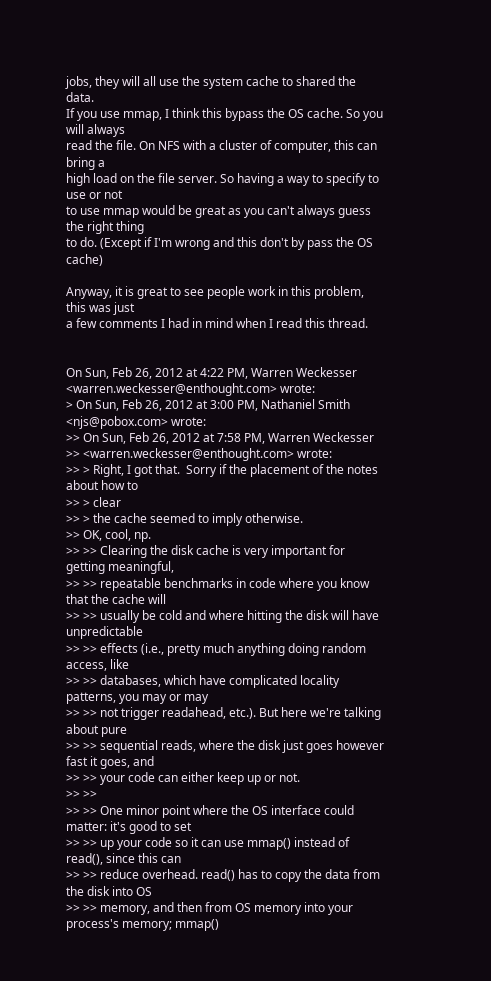jobs, they will all use the system cache to shared the data.
If you use mmap, I think this bypass the OS cache. So you will always
read the file. On NFS with a cluster of computer, this can bring a
high load on the file server. So having a way to specify to use or not
to use mmap would be great as you can't always guess the right thing
to do. (Except if I'm wrong and this don't by pass the OS cache)

Anyway, it is great to see people work in this problem, this was just
a few comments I had in mind when I read this thread.


On Sun, Feb 26, 2012 at 4:22 PM, Warren Weckesser
<warren.weckesser@enthought.com> wrote:
> On Sun, Feb 26, 2012 at 3:00 PM, Nathaniel Smith <njs@pobox.com> wrote:
>> On Sun, Feb 26, 2012 at 7:58 PM, Warren Weckesser
>> <warren.weckesser@enthought.com> wrote:
>> > Right, I got that.  Sorry if the placement of the notes about how to
>> > clear
>> > the cache seemed to imply otherwise.
>> OK, cool, np.
>> >> Clearing the disk cache is very important for getting meaningful,
>> >> repeatable benchmarks in code where you know that the cache will
>> >> usually be cold and where hitting the disk will have unpredictable
>> >> effects (i.e., pretty much anything doing random access, like
>> >> databases, which have complicated locality patterns, you may or may
>> >> not trigger readahead, etc.). But here we're talking about pure
>> >> sequential reads, where the disk just goes however fast it goes, and
>> >> your code can either keep up or not.
>> >>
>> >> One minor point where the OS interface could matter: it's good to set
>> >> up your code so it can use mmap() instead of read(), since this can
>> >> reduce overhead. read() has to copy the data from the disk into OS
>> >> memory, and then from OS memory into your process's memory; mmap()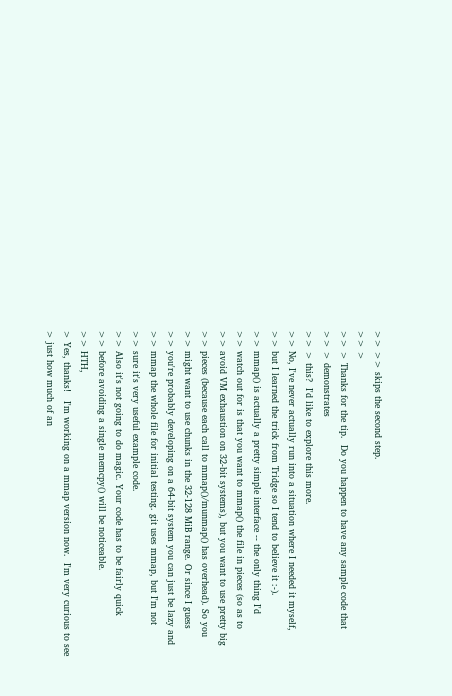>> >> skips the second step.
>> >
>> > Thanks for the tip.  Do you happen to have any sample code that
>> > demonstrates
>> > this?  I'd like to explore this more.
>> No, I've never actually run into a situation where I needed it myself,
>> but I learned the trick from Tridge so I tend to believe it :-).
>> mmap() is actually a pretty simple interface -- the only thing I'd
>> watch out for is that you want to mmap() the file in pieces (so as to
>> avoid VM exhaustion on 32-bit systems), but you want to use pretty big
>> pieces (because each call to mmap()/munmap() has overhead). So you
>> might want to use chunks in the 32-128 MiB range. Or since I guess
>> you're probably developing on a 64-bit system you can just be lazy and
>> mmap the whole file for initial testing. git uses mmap, but I'm not
>> sure it's very useful example code.
>> Also it's not going to do magic. Your code has to be fairly quick
>> before avoiding a single memcpy() will be noticeable.
>> HTH,
> Yes, thanks!   I'm working on a mmap version now.  I'm very curious to see
> just how much of an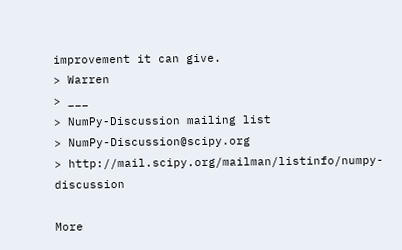improvement it can give.
> Warren
> ___
> NumPy-Discussion mailing list
> NumPy-Discussion@scipy.org
> http://mail.scipy.org/mailman/listinfo/numpy-discussion

More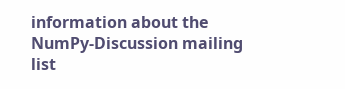information about the NumPy-Discussion mailing list